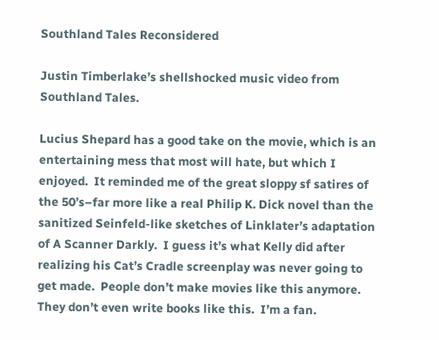Southland Tales Reconsidered

Justin Timberlake’s shellshocked music video from Southland Tales.

Lucius Shepard has a good take on the movie, which is an entertaining mess that most will hate, but which I enjoyed.  It reminded me of the great sloppy sf satires of the 50’s–far more like a real Philip K. Dick novel than the sanitized Seinfeld-like sketches of Linklater’s adaptation of A Scanner Darkly.  I guess it’s what Kelly did after realizing his Cat’s Cradle screenplay was never going to get made.  People don’t make movies like this anymore.  They don’t even write books like this.  I’m a fan.